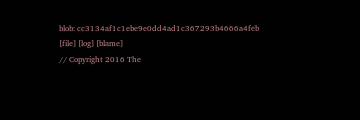blob: cc3134af1c1ebe9e0dd4ad1c367293b4666a4feb [file] [log] [blame]
// Copyright 2016 The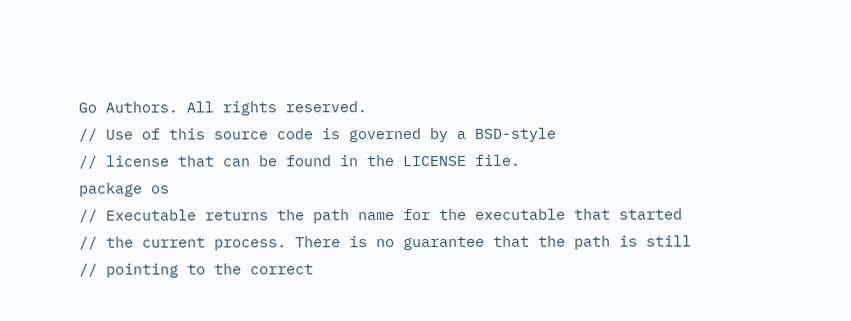Go Authors. All rights reserved.
// Use of this source code is governed by a BSD-style
// license that can be found in the LICENSE file.
package os
// Executable returns the path name for the executable that started
// the current process. There is no guarantee that the path is still
// pointing to the correct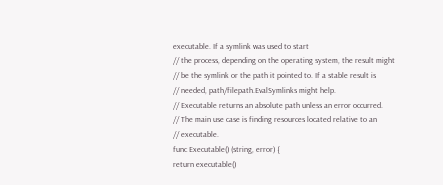executable. If a symlink was used to start
// the process, depending on the operating system, the result might
// be the symlink or the path it pointed to. If a stable result is
// needed, path/filepath.EvalSymlinks might help.
// Executable returns an absolute path unless an error occurred.
// The main use case is finding resources located relative to an
// executable.
func Executable() (string, error) {
return executable()